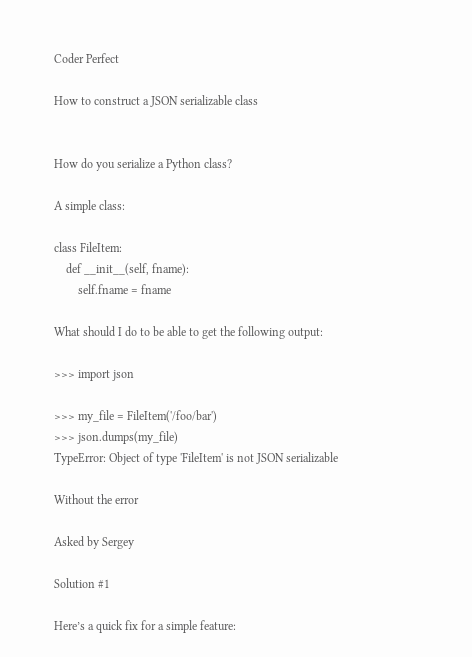Coder Perfect

How to construct a JSON serializable class


How do you serialize a Python class?

A simple class:

class FileItem:
    def __init__(self, fname):
        self.fname = fname

What should I do to be able to get the following output:

>>> import json

>>> my_file = FileItem('/foo/bar')
>>> json.dumps(my_file)
TypeError: Object of type 'FileItem' is not JSON serializable

Without the error

Asked by Sergey

Solution #1

Here’s a quick fix for a simple feature: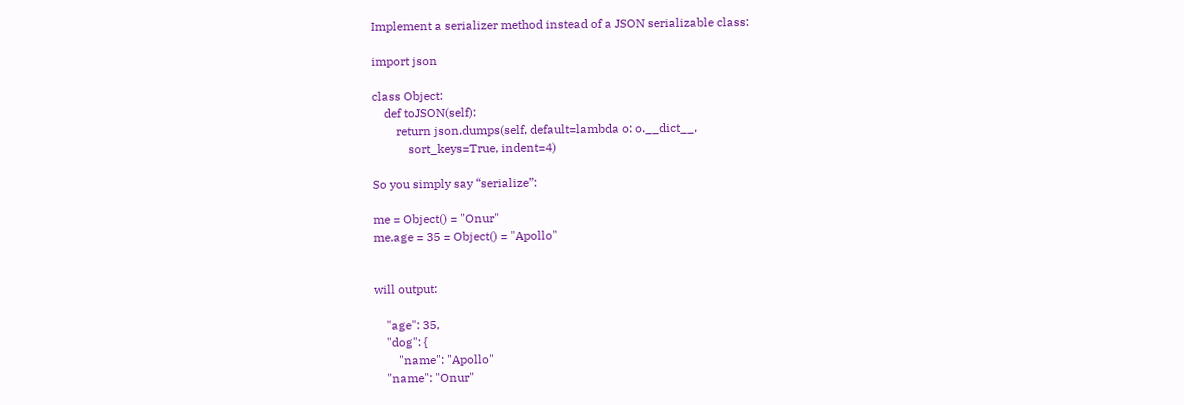Implement a serializer method instead of a JSON serializable class:

import json

class Object:
    def toJSON(self):
        return json.dumps(self, default=lambda o: o.__dict__,
            sort_keys=True, indent=4)

So you simply say “serialize”:

me = Object() = "Onur"
me.age = 35 = Object() = "Apollo"


will output:

    "age": 35,
    "dog": {
        "name": "Apollo"
    "name": "Onur"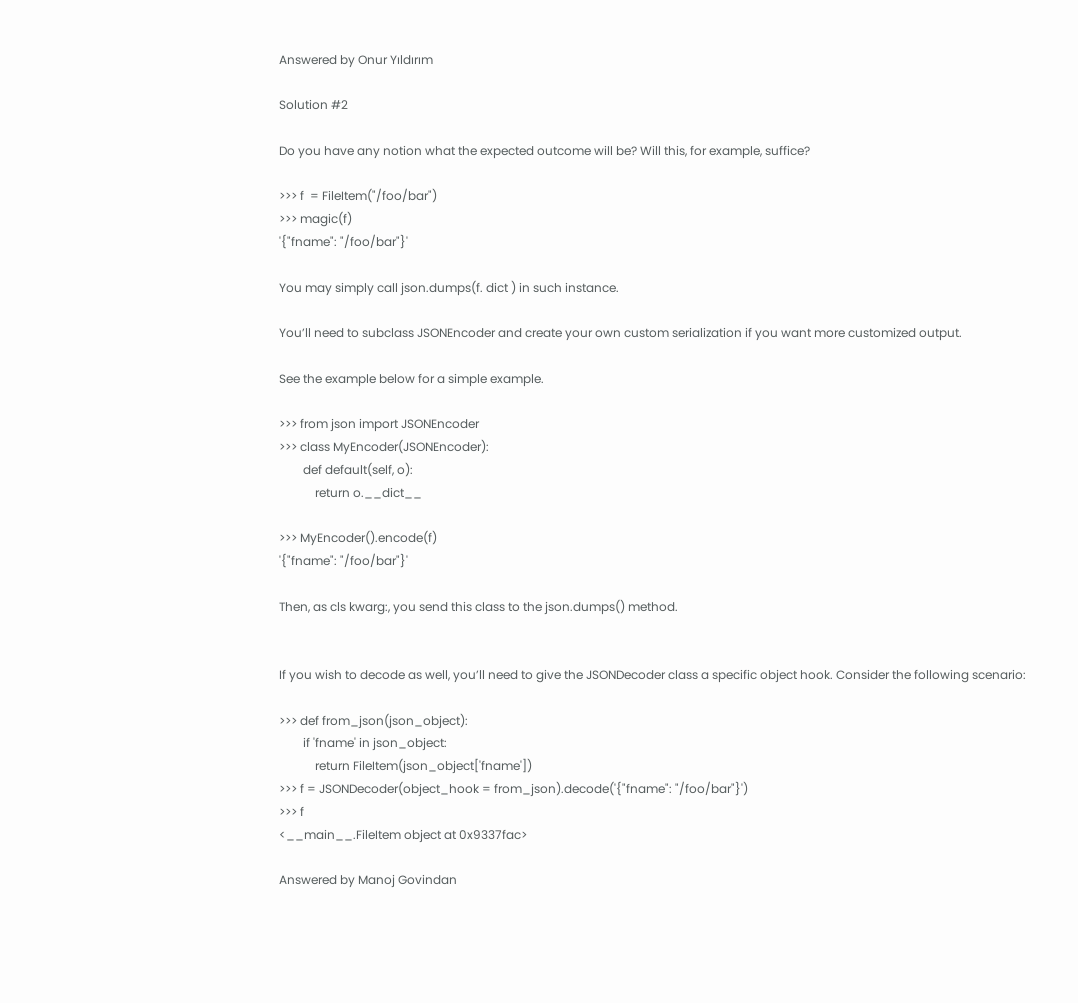Answered by Onur Yıldırım

Solution #2

Do you have any notion what the expected outcome will be? Will this, for example, suffice?

>>> f  = FileItem("/foo/bar")
>>> magic(f)
'{"fname": "/foo/bar"}'

You may simply call json.dumps(f. dict ) in such instance.

You’ll need to subclass JSONEncoder and create your own custom serialization if you want more customized output.

See the example below for a simple example.

>>> from json import JSONEncoder
>>> class MyEncoder(JSONEncoder):
        def default(self, o):
            return o.__dict__

>>> MyEncoder().encode(f)
'{"fname": "/foo/bar"}'

Then, as cls kwarg:, you send this class to the json.dumps() method.


If you wish to decode as well, you’ll need to give the JSONDecoder class a specific object hook. Consider the following scenario:

>>> def from_json(json_object):
        if 'fname' in json_object:
            return FileItem(json_object['fname'])
>>> f = JSONDecoder(object_hook = from_json).decode('{"fname": "/foo/bar"}')
>>> f
<__main__.FileItem object at 0x9337fac>

Answered by Manoj Govindan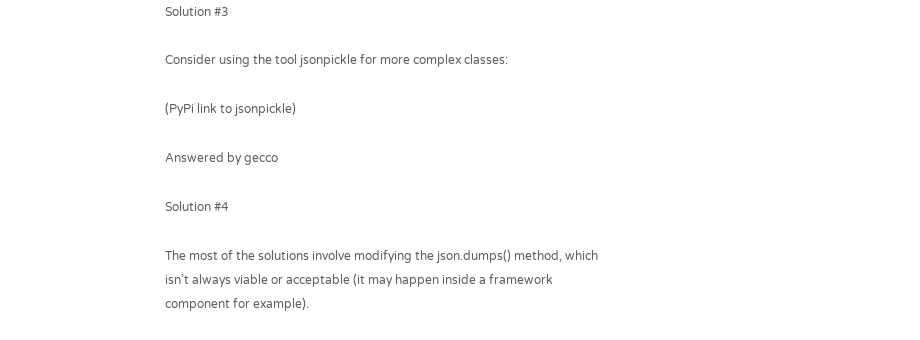Solution #3

Consider using the tool jsonpickle for more complex classes:

(PyPi link to jsonpickle)

Answered by gecco

Solution #4

The most of the solutions involve modifying the json.dumps() method, which isn’t always viable or acceptable (it may happen inside a framework component for example).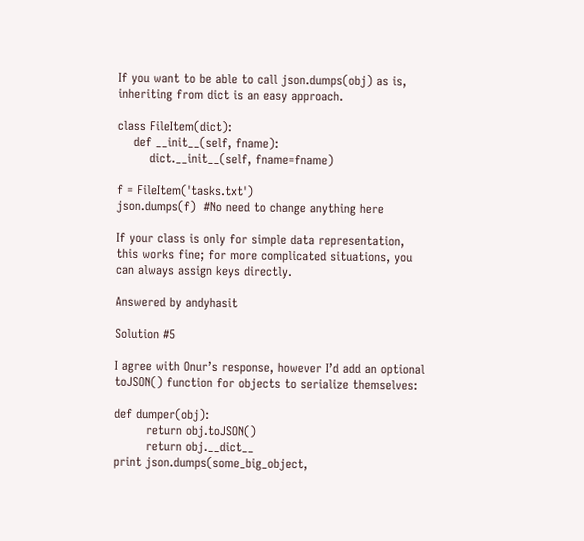If you want to be able to call json.dumps(obj) as is, inheriting from dict is an easy approach.

class FileItem(dict):
    def __init__(self, fname):
        dict.__init__(self, fname=fname)

f = FileItem('tasks.txt')
json.dumps(f)  #No need to change anything here

If your class is only for simple data representation, this works fine; for more complicated situations, you can always assign keys directly.

Answered by andyhasit

Solution #5

I agree with Onur’s response, however I’d add an optional toJSON() function for objects to serialize themselves:

def dumper(obj):
        return obj.toJSON()
        return obj.__dict__
print json.dumps(some_big_object,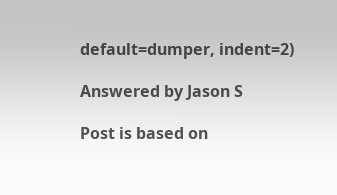default=dumper, indent=2)

Answered by Jason S

Post is based on